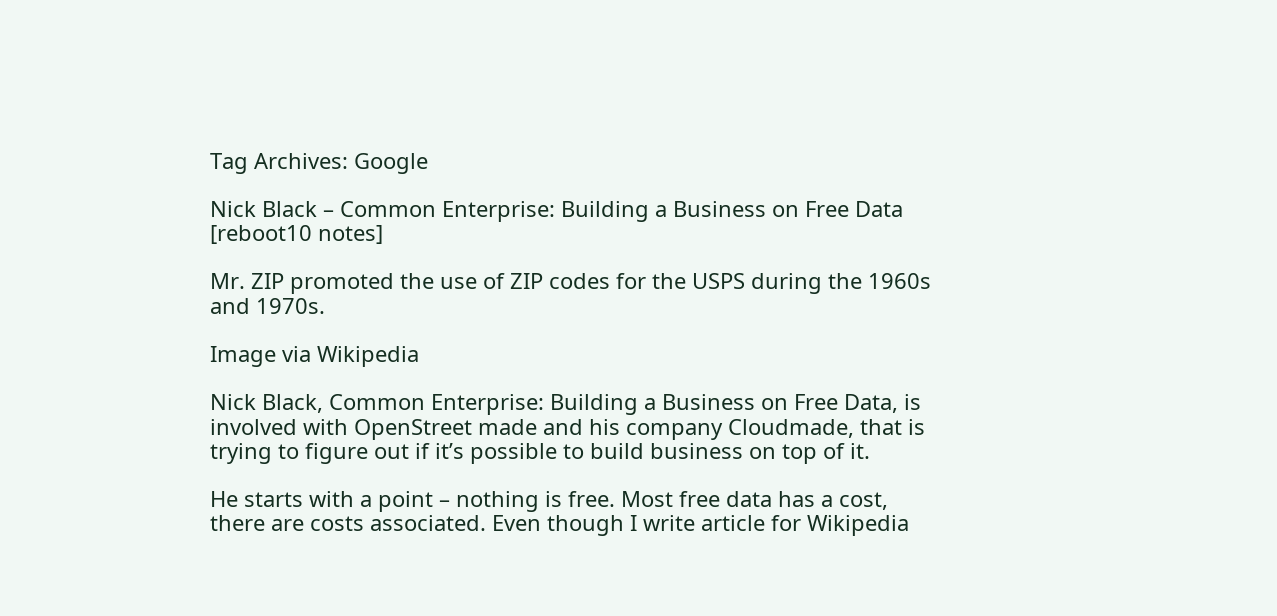Tag Archives: Google

Nick Black – Common Enterprise: Building a Business on Free Data [reboot10 notes]

Mr. ZIP promoted the use of ZIP codes for the USPS during the 1960s and 1970s.

Image via Wikipedia

Nick Black, Common Enterprise: Building a Business on Free Data, is involved with OpenStreet made and his company Cloudmade, that is trying to figure out if it’s possible to build business on top of it.

He starts with a point – nothing is free. Most free data has a cost, there are costs associated. Even though I write article for Wikipedia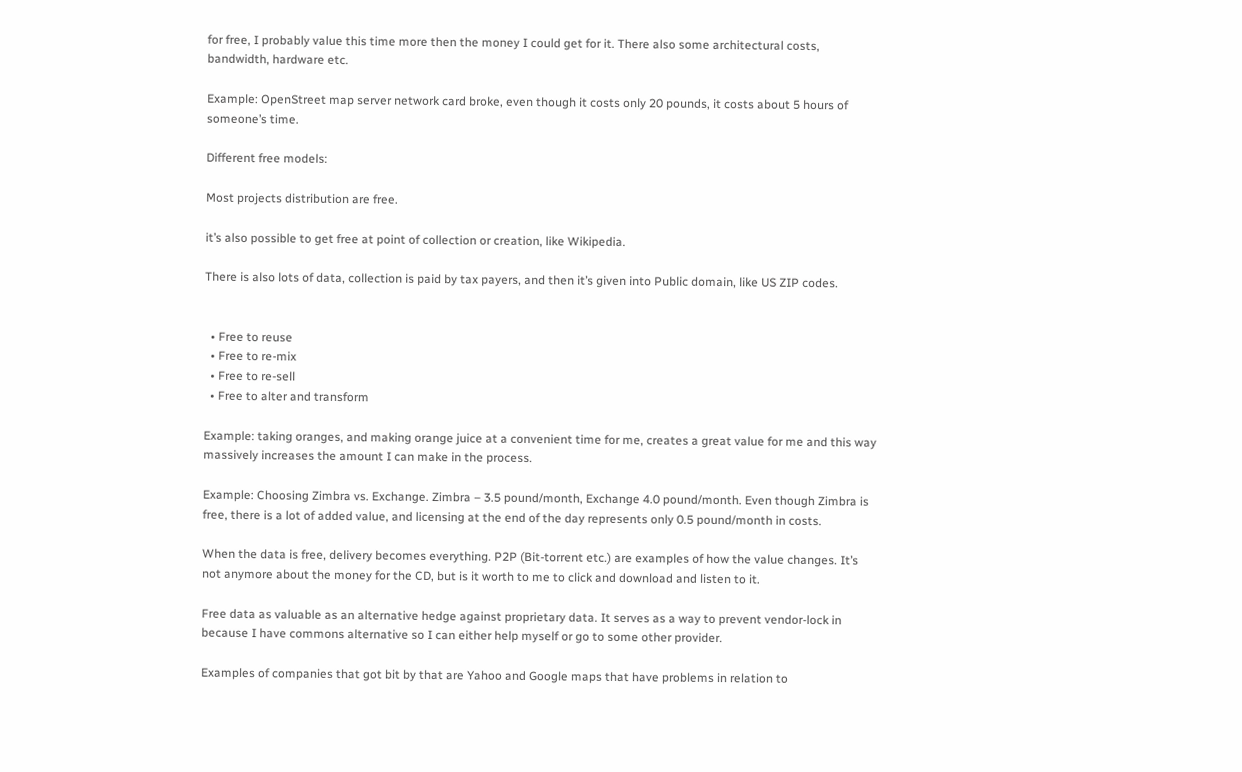for free, I probably value this time more then the money I could get for it. There also some architectural costs, bandwidth, hardware etc.

Example: OpenStreet map server network card broke, even though it costs only 20 pounds, it costs about 5 hours of someone’s time.

Different free models:

Most projects distribution are free.

it’s also possible to get free at point of collection or creation, like Wikipedia.

There is also lots of data, collection is paid by tax payers, and then it’s given into Public domain, like US ZIP codes.


  • Free to reuse
  • Free to re-mix
  • Free to re-sell
  • Free to alter and transform

Example: taking oranges, and making orange juice at a convenient time for me, creates a great value for me and this way massively increases the amount I can make in the process.

Example: Choosing Zimbra vs. Exchange. Zimbra – 3.5 pound/month, Exchange 4.0 pound/month. Even though Zimbra is free, there is a lot of added value, and licensing at the end of the day represents only 0.5 pound/month in costs.

When the data is free, delivery becomes everything. P2P (Bit-torrent etc.) are examples of how the value changes. It’s not anymore about the money for the CD, but is it worth to me to click and download and listen to it.

Free data as valuable as an alternative hedge against proprietary data. It serves as a way to prevent vendor-lock in because I have commons alternative so I can either help myself or go to some other provider.

Examples of companies that got bit by that are Yahoo and Google maps that have problems in relation to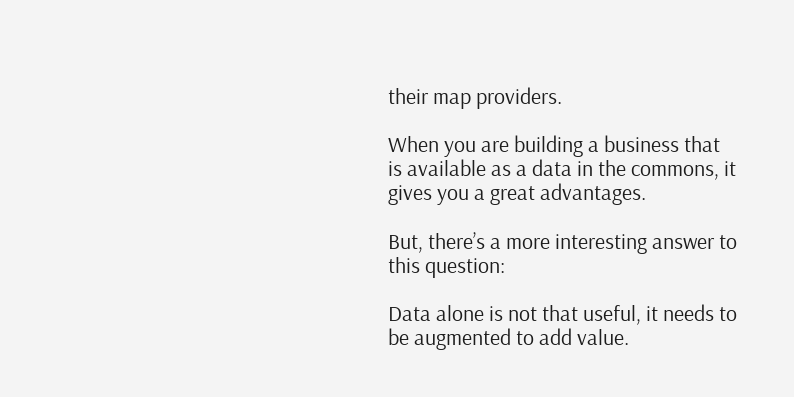their map providers.

When you are building a business that is available as a data in the commons, it gives you a great advantages.

But, there’s a more interesting answer to this question:

Data alone is not that useful, it needs to be augmented to add value.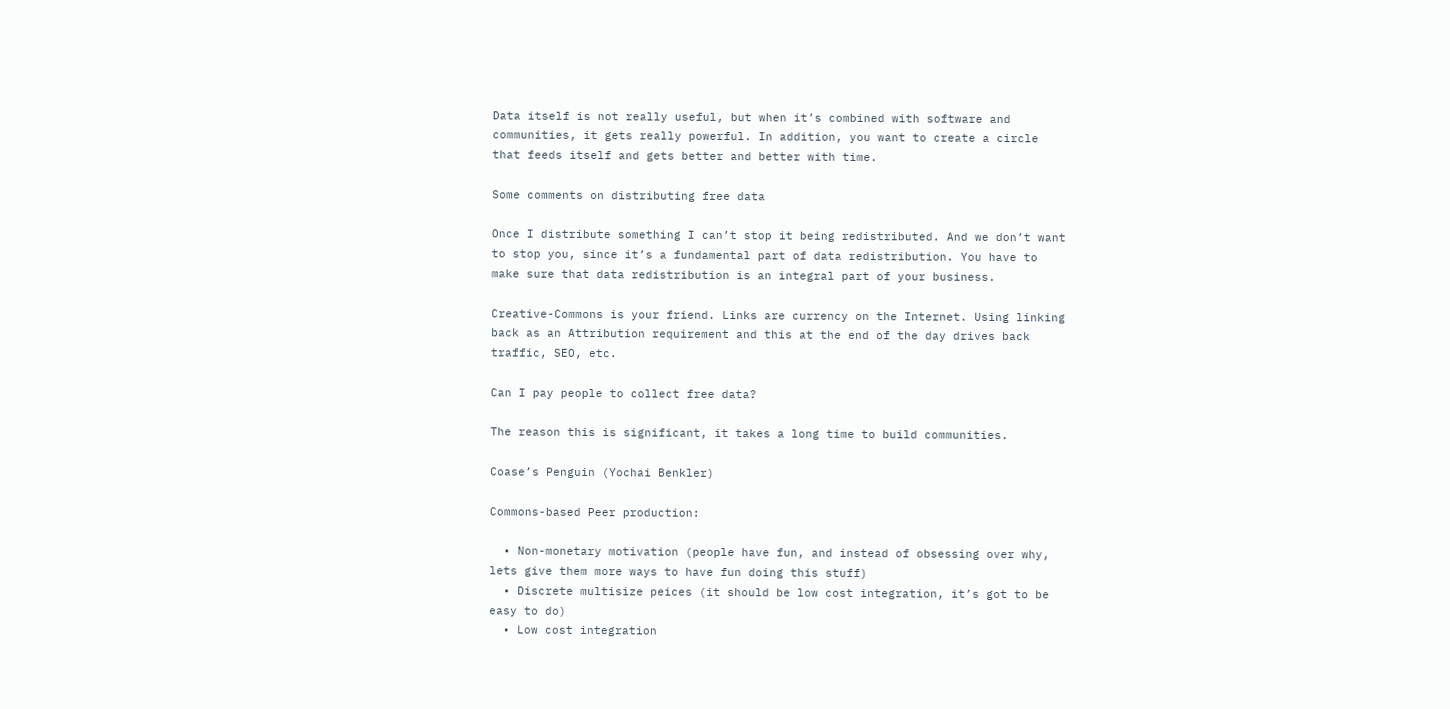Data itself is not really useful, but when it’s combined with software and communities, it gets really powerful. In addition, you want to create a circle that feeds itself and gets better and better with time.

Some comments on distributing free data

Once I distribute something I can’t stop it being redistributed. And we don’t want to stop you, since it’s a fundamental part of data redistribution. You have to make sure that data redistribution is an integral part of your business.

Creative-Commons is your friend. Links are currency on the Internet. Using linking back as an Attribution requirement and this at the end of the day drives back traffic, SEO, etc.

Can I pay people to collect free data?

The reason this is significant, it takes a long time to build communities.

Coase’s Penguin (Yochai Benkler)

Commons-based Peer production:

  • Non-monetary motivation (people have fun, and instead of obsessing over why, lets give them more ways to have fun doing this stuff)
  • Discrete multisize peices (it should be low cost integration, it’s got to be easy to do)
  • Low cost integration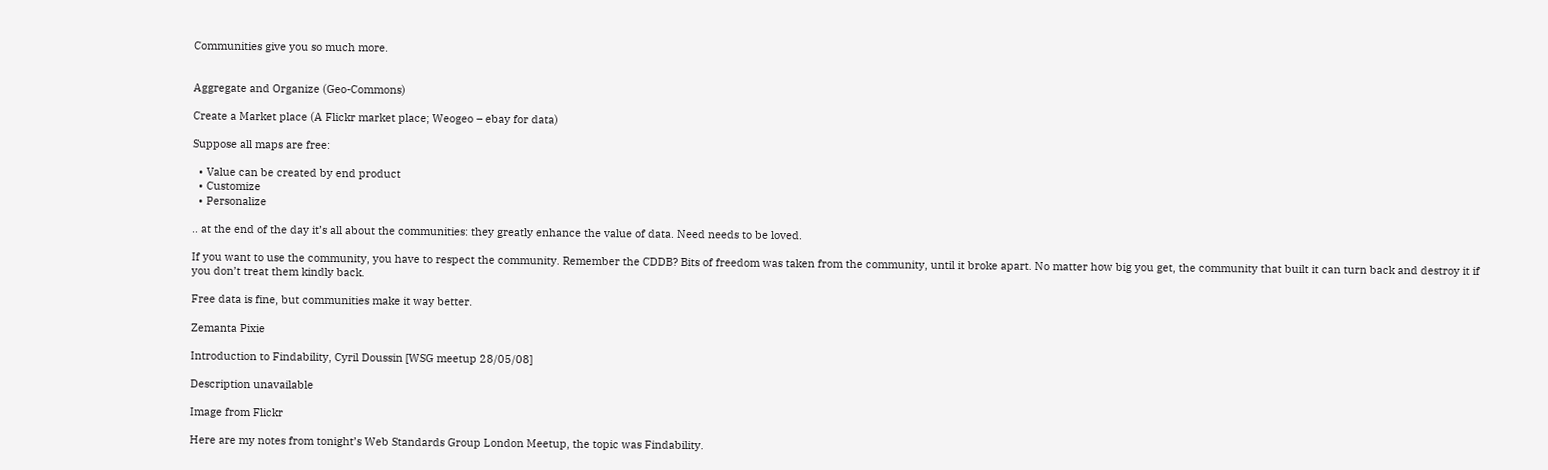Communities give you so much more.


Aggregate and Organize (Geo-Commons)

Create a Market place (A Flickr market place; Weogeo – ebay for data)

Suppose all maps are free:

  • Value can be created by end product
  • Customize
  • Personalize

.. at the end of the day it’s all about the communities: they greatly enhance the value of data. Need needs to be loved.

If you want to use the community, you have to respect the community. Remember the CDDB? Bits of freedom was taken from the community, until it broke apart. No matter how big you get, the community that built it can turn back and destroy it if you don’t treat them kindly back.

Free data is fine, but communities make it way better.

Zemanta Pixie

Introduction to Findability, Cyril Doussin [WSG meetup 28/05/08]

Description unavailable

Image from Flickr

Here are my notes from tonight’s Web Standards Group London Meetup, the topic was Findability.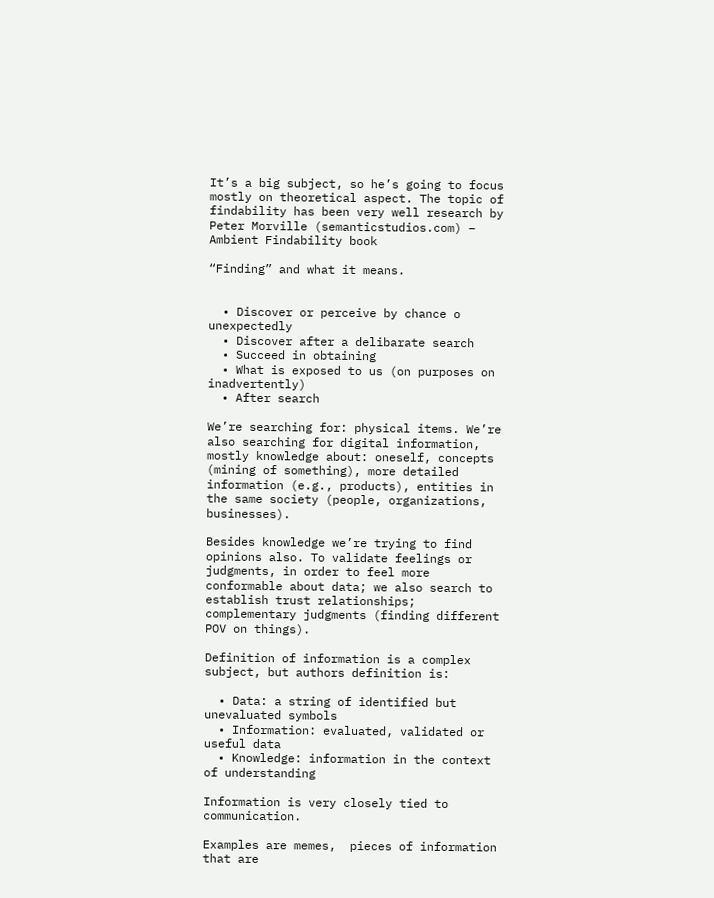It’s a big subject, so he’s going to focus mostly on theoretical aspect. The topic of findability has been very well research by Peter Morville (semanticstudios.com) – Ambient Findability book

“Finding” and what it means.


  • Discover or perceive by chance o unexpectedly
  • Discover after a delibarate search
  • Succeed in obtaining
  • What is exposed to us (on purposes on inadvertently)
  • After search

We’re searching for: physical items. We’re also searching for digital information, mostly knowledge about: oneself, concepts (mining of something), more detailed information (e.g., products), entities in the same society (people, organizations, businesses).

Besides knowledge we’re trying to find opinions also. To validate feelings or judgments, in order to feel more conformable about data; we also search to establish trust relationships; complementary judgments (finding different POV on things).

Definition of information is a complex subject, but authors definition is:

  • Data: a string of identified but unevaluated symbols
  • Information: evaluated, validated or useful data
  • Knowledge: information in the context of understanding

Information is very closely tied to communication.

Examples are memes,  pieces of information that are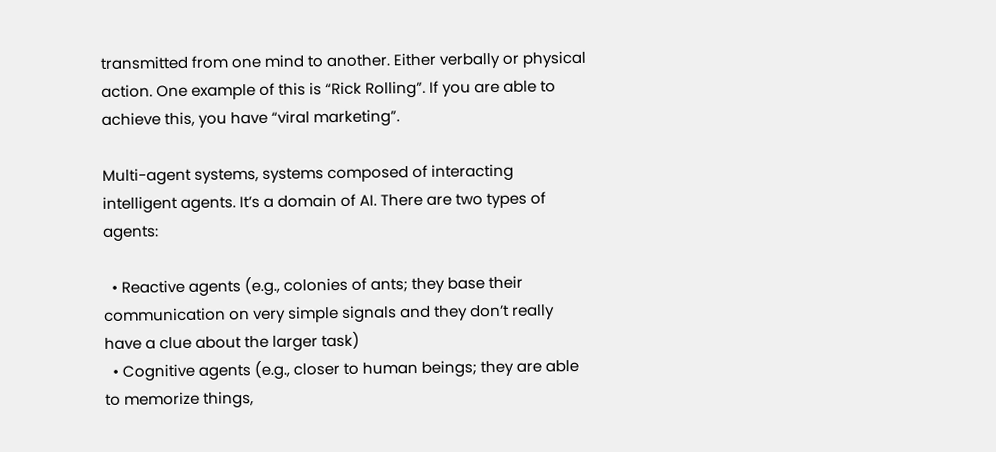transmitted from one mind to another. Either verbally or physical action. One example of this is “Rick Rolling”. If you are able to achieve this, you have “viral marketing”.

Multi-agent systems, systems composed of interacting intelligent agents. It’s a domain of AI. There are two types of agents:

  • Reactive agents (e.g., colonies of ants; they base their communication on very simple signals and they don’t really have a clue about the larger task)
  • Cognitive agents (e.g., closer to human beings; they are able to memorize things,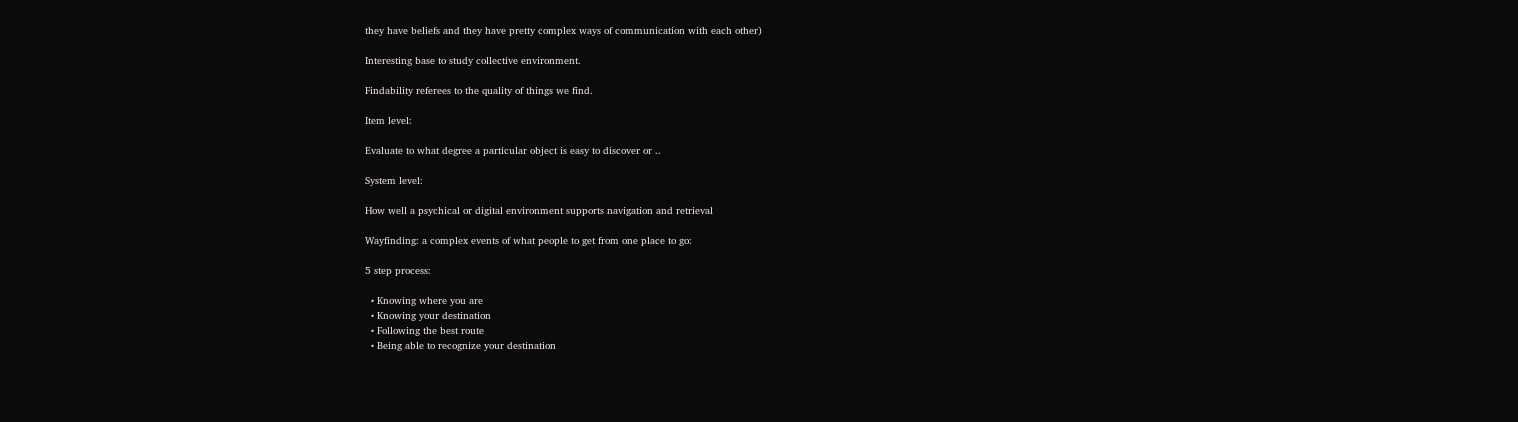they have beliefs and they have pretty complex ways of communication with each other)

Interesting base to study collective environment.

Findability referees to the quality of things we find.

Item level:

Evaluate to what degree a particular object is easy to discover or ..

System level:

How well a psychical or digital environment supports navigation and retrieval

Wayfinding: a complex events of what people to get from one place to go:

5 step process:

  • Knowing where you are
  • Knowing your destination
  • Following the best route
  • Being able to recognize your destination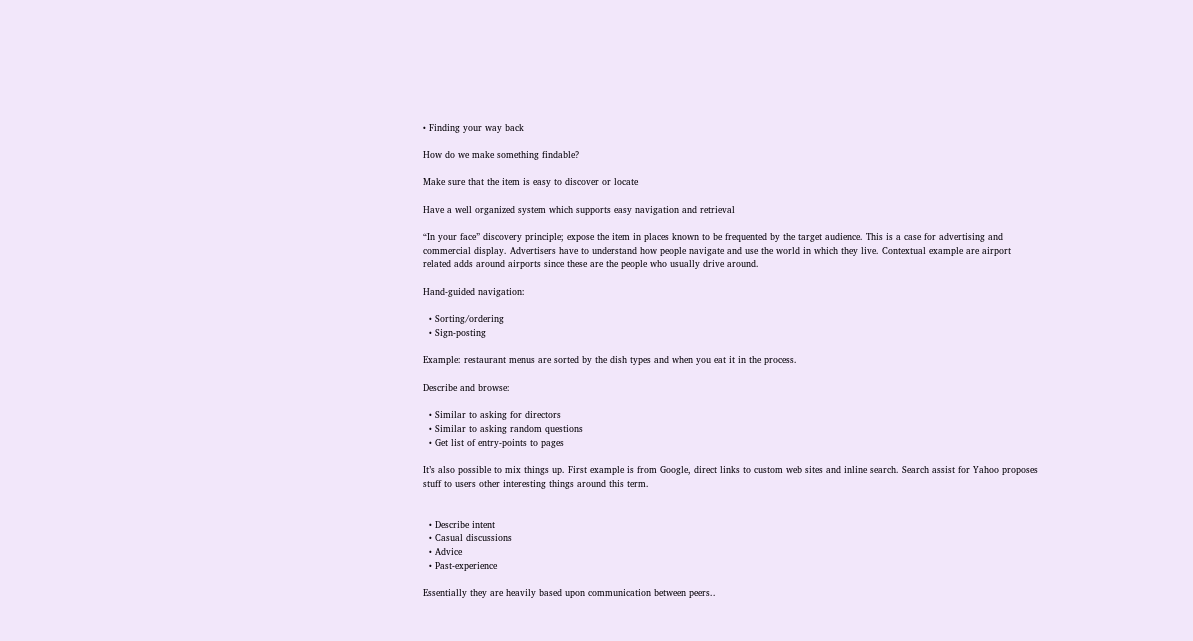• Finding your way back

How do we make something findable?

Make sure that the item is easy to discover or locate

Have a well organized system which supports easy navigation and retrieval

“In your face” discovery principle; expose the item in places known to be frequented by the target audience. This is a case for advertising and commercial display. Advertisers have to understand how people navigate and use the world in which they live. Contextual example are airport related adds around airports since these are the people who usually drive around.

Hand-guided navigation:

  • Sorting/ordering
  • Sign-posting

Example: restaurant menus are sorted by the dish types and when you eat it in the process.

Describe and browse:

  • Similar to asking for directors
  • Similar to asking random questions
  • Get list of entry-points to pages

It’s also possible to mix things up. First example is from Google, direct links to custom web sites and inline search. Search assist for Yahoo proposes stuff to users other interesting things around this term.


  • Describe intent
  • Casual discussions
  • Advice
  • Past-experience

Essentially they are heavily based upon communication between peers..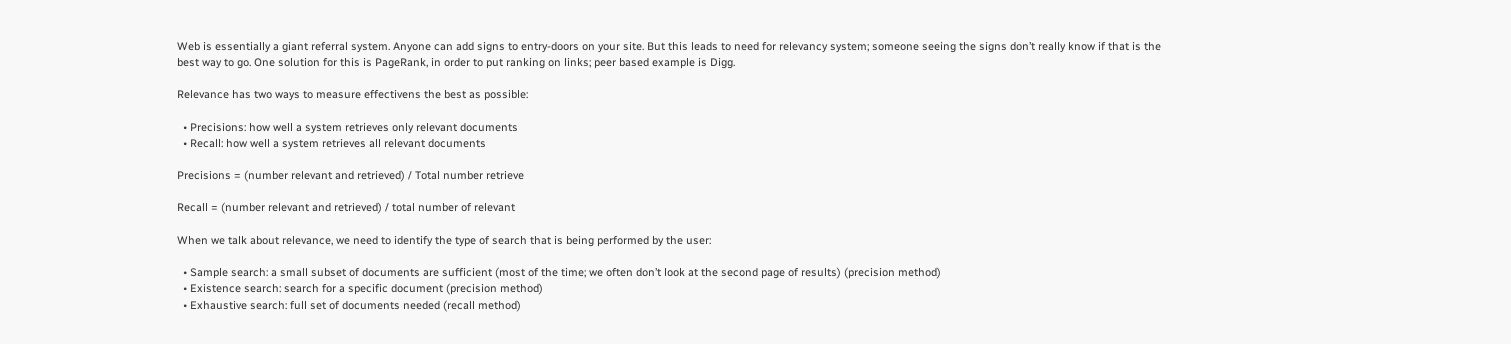Web is essentially a giant referral system. Anyone can add signs to entry-doors on your site. But this leads to need for relevancy system; someone seeing the signs don’t really know if that is the best way to go. One solution for this is PageRank, in order to put ranking on links; peer based example is Digg.

Relevance has two ways to measure effectivens the best as possible:

  • Precisions: how well a system retrieves only relevant documents
  • Recall: how well a system retrieves all relevant documents

Precisions = (number relevant and retrieved) / Total number retrieve

Recall = (number relevant and retrieved) / total number of relevant

When we talk about relevance, we need to identify the type of search that is being performed by the user:

  • Sample search: a small subset of documents are sufficient (most of the time; we often don’t look at the second page of results) (precision method)
  • Existence search: search for a specific document (precision method)
  • Exhaustive search: full set of documents needed (recall method)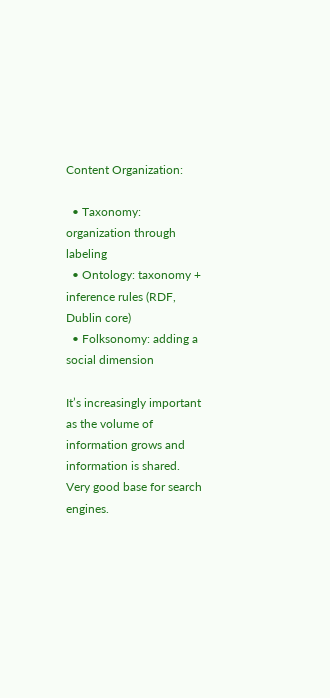Content Organization:

  • Taxonomy: organization through labeling
  • Ontology: taxonomy + inference rules (RDF, Dublin core)
  • Folksonomy: adding a social dimension

It’s increasingly important as the volume of information grows and information is shared. Very good base for search engines.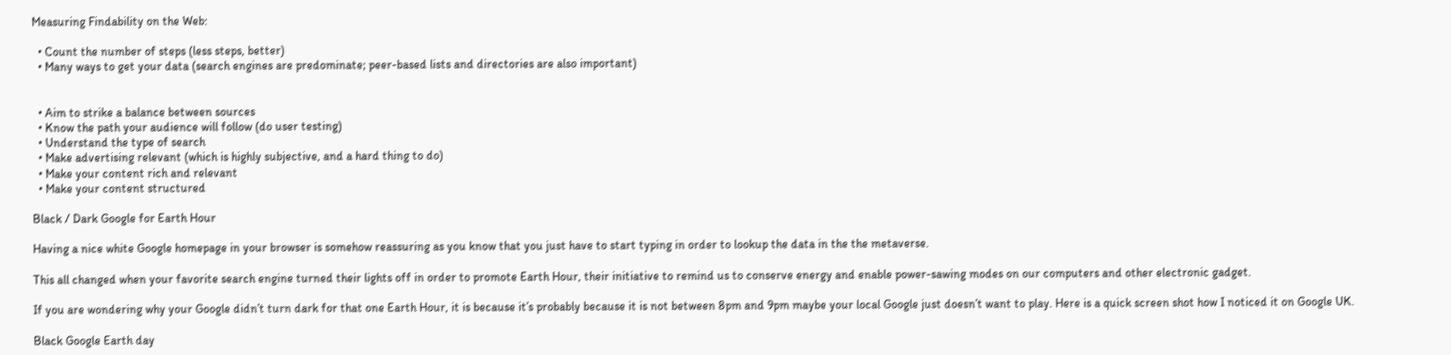Measuring Findability on the Web:

  • Count the number of steps (less steps, better)
  • Many ways to get your data (search engines are predominate; peer-based lists and directories are also important)


  • Aim to strike a balance between sources
  • Know the path your audience will follow (do user testing)
  • Understand the type of search
  • Make advertising relevant (which is highly subjective, and a hard thing to do)
  • Make your content rich and relevant
  • Make your content structured

Black / Dark Google for Earth Hour

Having a nice white Google homepage in your browser is somehow reassuring as you know that you just have to start typing in order to lookup the data in the the metaverse.

This all changed when your favorite search engine turned their lights off in order to promote Earth Hour, their initiative to remind us to conserve energy and enable power-sawing modes on our computers and other electronic gadget.

If you are wondering why your Google didn’t turn dark for that one Earth Hour, it is because it’s probably because it is not between 8pm and 9pm maybe your local Google just doesn’t want to play. Here is a quick screen shot how I noticed it on Google UK.

Black Google Earth day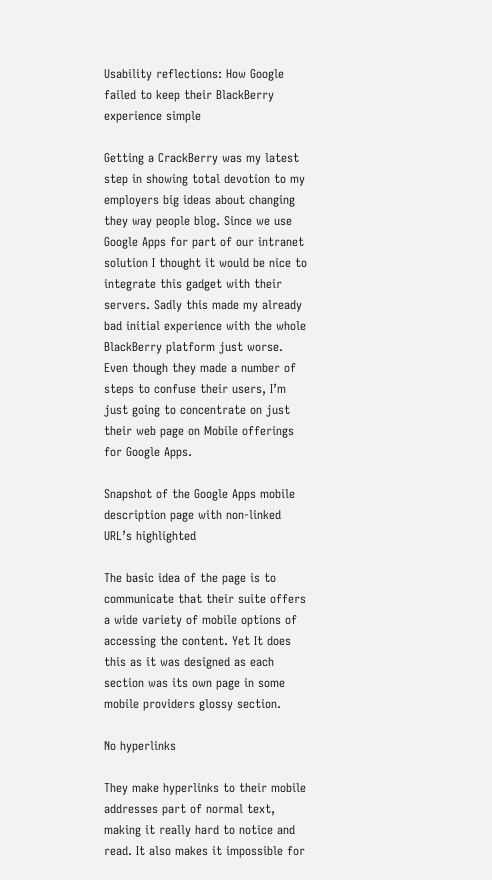Usability reflections: How Google failed to keep their BlackBerry experience simple

Getting a CrackBerry was my latest step in showing total devotion to my employers big ideas about changing they way people blog. Since we use Google Apps for part of our intranet solution I thought it would be nice to integrate this gadget with their servers. Sadly this made my already bad initial experience with the whole BlackBerry platform just worse. Even though they made a number of steps to confuse their users, I’m just going to concentrate on just their web page on Mobile offerings for Google Apps.

Snapshot of the Google Apps mobile description page with non-linked URL’s highlighted

The basic idea of the page is to communicate that their suite offers a wide variety of mobile options of accessing the content. Yet It does this as it was designed as each section was its own page in some mobile providers glossy section.

No hyperlinks

They make hyperlinks to their mobile addresses part of normal text, making it really hard to notice and read. It also makes it impossible for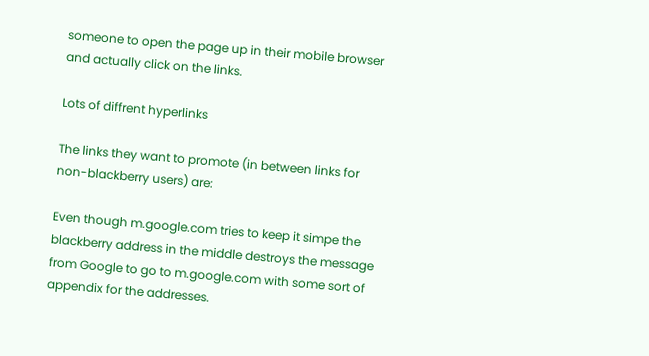someone to open the page up in their mobile browser and actually click on the links.

Lots of diffrent hyperlinks

The links they want to promote (in between links for non-blackberry users) are:

Even though m.google.com tries to keep it simpe the blackberry address in the middle destroys the message from Google to go to m.google.com with some sort of appendix for the addresses.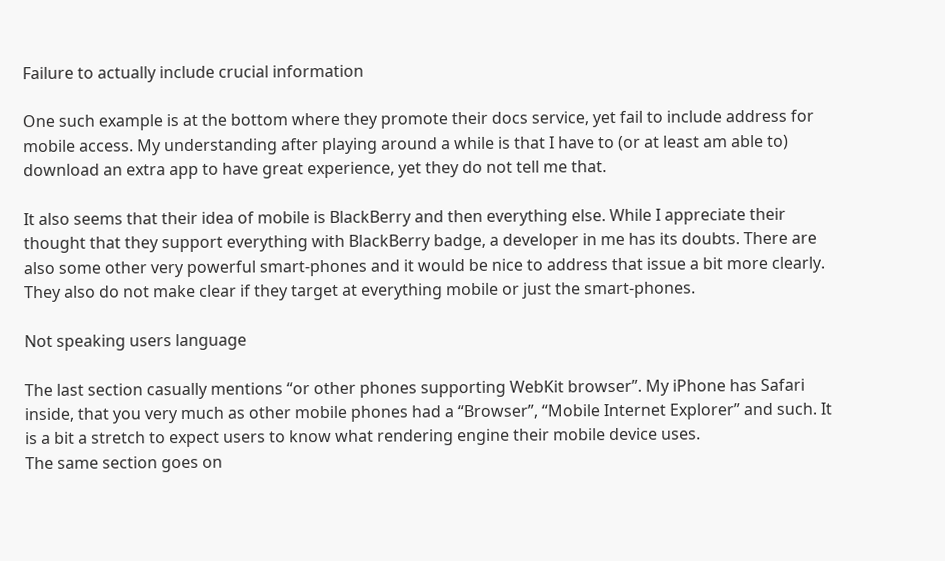Failure to actually include crucial information

One such example is at the bottom where they promote their docs service, yet fail to include address for mobile access. My understanding after playing around a while is that I have to (or at least am able to) download an extra app to have great experience, yet they do not tell me that.

It also seems that their idea of mobile is BlackBerry and then everything else. While I appreciate their thought that they support everything with BlackBerry badge, a developer in me has its doubts. There are also some other very powerful smart-phones and it would be nice to address that issue a bit more clearly. They also do not make clear if they target at everything mobile or just the smart-phones.

Not speaking users language

The last section casually mentions “or other phones supporting WebKit browser”. My iPhone has Safari inside, that you very much as other mobile phones had a “Browser”, “Mobile Internet Explorer” and such. It is a bit a stretch to expect users to know what rendering engine their mobile device uses.
The same section goes on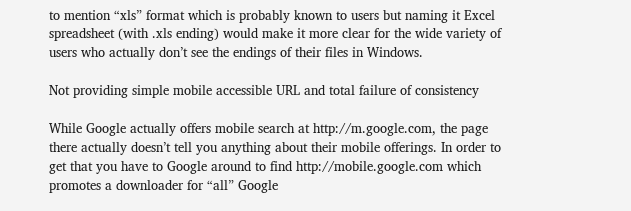to mention “xls” format which is probably known to users but naming it Excel spreadsheet (with .xls ending) would make it more clear for the wide variety of users who actually don’t see the endings of their files in Windows.

Not providing simple mobile accessible URL and total failure of consistency

While Google actually offers mobile search at http://m.google.com, the page there actually doesn’t tell you anything about their mobile offerings. In order to get that you have to Google around to find http://mobile.google.com which promotes a downloader for “all” Google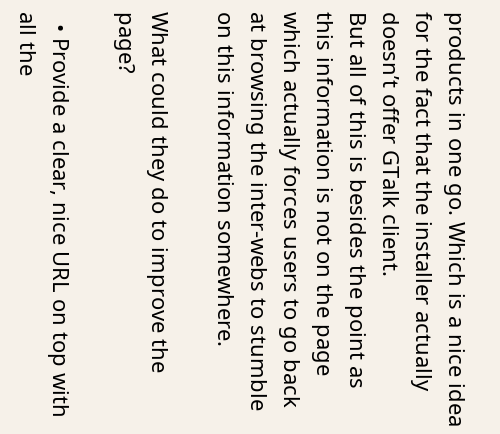products in one go. Which is a nice idea for the fact that the installer actually doesn’t offer GTalk client.
But all of this is besides the point as this information is not on the page which actually forces users to go back at browsing the inter-webs to stumble on this information somewhere.

What could they do to improve the page?

  • Provide a clear, nice URL on top with all the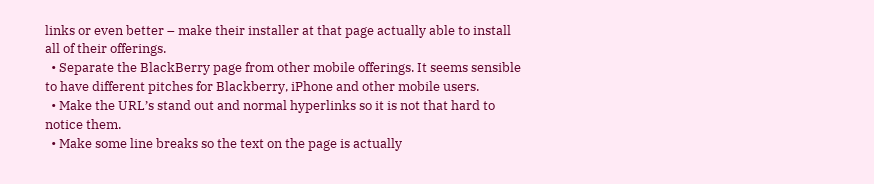links or even better – make their installer at that page actually able to install all of their offerings.
  • Separate the BlackBerry page from other mobile offerings. It seems sensible to have different pitches for Blackberry, iPhone and other mobile users.
  • Make the URL’s stand out and normal hyperlinks so it is not that hard to notice them.
  • Make some line breaks so the text on the page is actually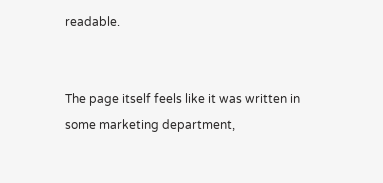readable.


The page itself feels like it was written in some marketing department,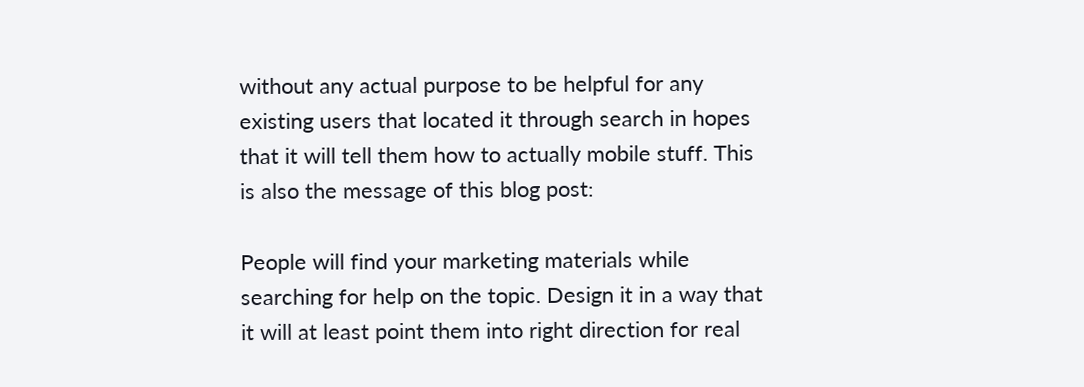without any actual purpose to be helpful for any existing users that located it through search in hopes that it will tell them how to actually mobile stuff. This is also the message of this blog post:

People will find your marketing materials while searching for help on the topic. Design it in a way that it will at least point them into right direction for real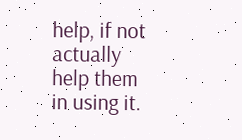help, if not actually help them in using it.